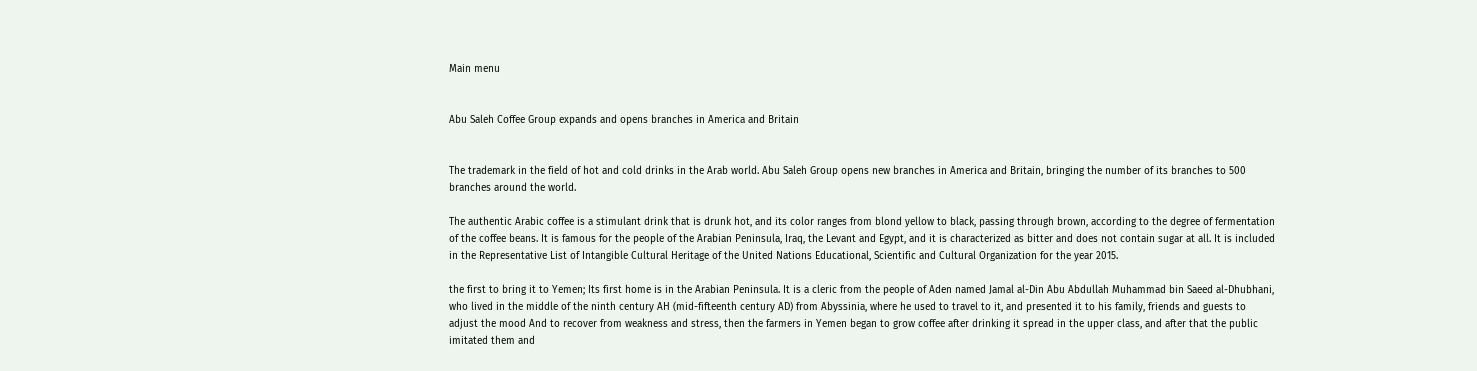Main menu


Abu Saleh Coffee Group expands and opens branches in America and Britain


The trademark in the field of hot and cold drinks in the Arab world. Abu Saleh Group opens new branches in America and Britain, bringing the number of its branches to 500 branches around the world.

The authentic Arabic coffee is a stimulant drink that is drunk hot, and its color ranges from blond yellow to black, passing through brown, according to the degree of fermentation of the coffee beans. It is famous for the people of the Arabian Peninsula, Iraq, the Levant and Egypt, and it is characterized as bitter and does not contain sugar at all. It is included in the Representative List of Intangible Cultural Heritage of the United Nations Educational, Scientific and Cultural Organization for the year 2015.

the first to bring it to Yemen; Its first home is in the Arabian Peninsula. It is a cleric from the people of Aden named Jamal al-Din Abu Abdullah Muhammad bin Saeed al-Dhubhani, who lived in the middle of the ninth century AH (mid-fifteenth century AD) from Abyssinia, where he used to travel to it, and presented it to his family, friends and guests to adjust the mood And to recover from weakness and stress, then the farmers in Yemen began to grow coffee after drinking it spread in the upper class, and after that the public imitated them and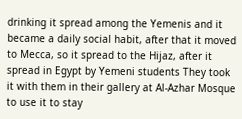drinking it spread among the Yemenis and it became a daily social habit, after that it moved to Mecca, so it spread to the Hijaz, after it spread in Egypt by Yemeni students They took it with them in their gallery at Al-Azhar Mosque to use it to stay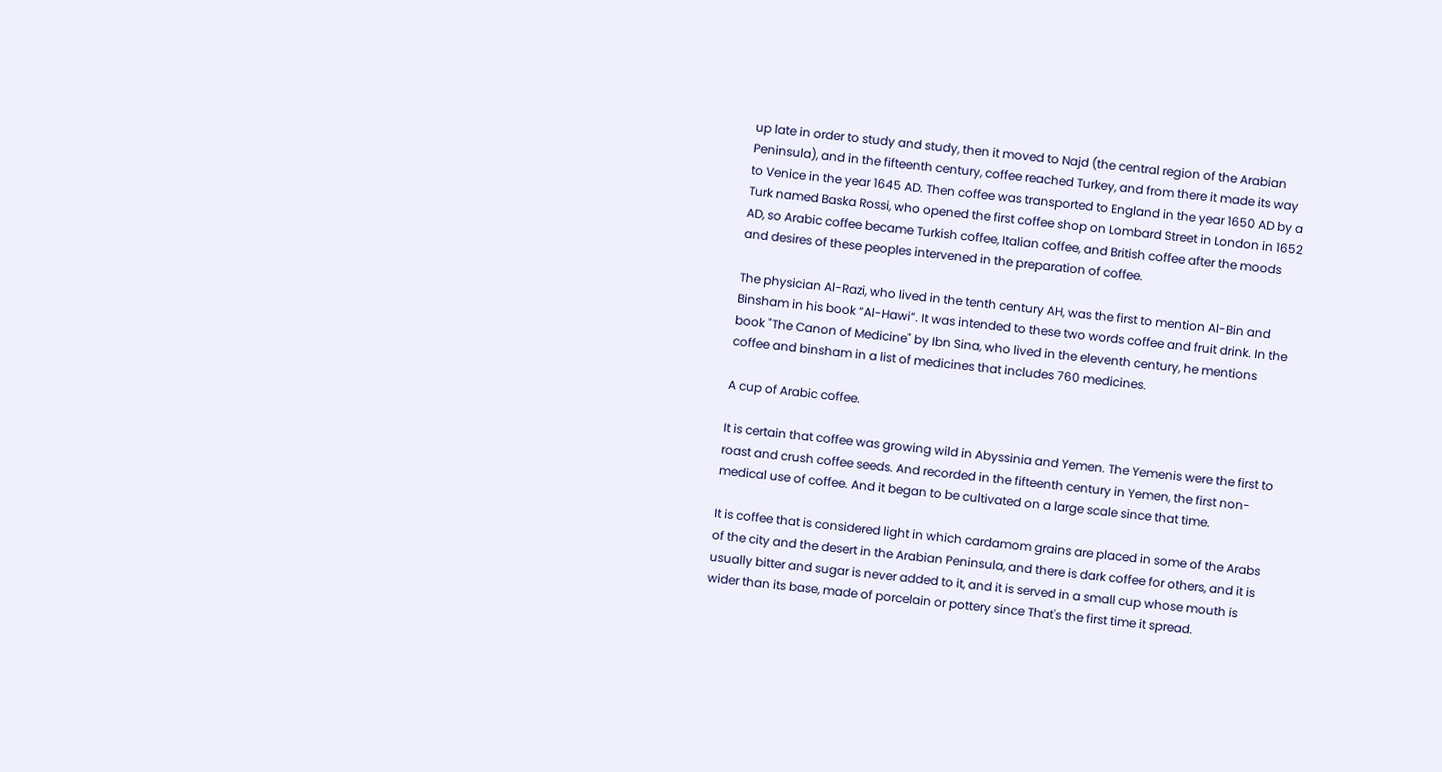up late in order to study and study, then it moved to Najd (the central region of the Arabian Peninsula), and in the fifteenth century, coffee reached Turkey, and from there it made its way to Venice in the year 1645 AD. Then coffee was transported to England in the year 1650 AD by a Turk named Baska Rossi, who opened the first coffee shop on Lombard Street in London in 1652 AD, so Arabic coffee became Turkish coffee, Italian coffee, and British coffee after the moods and desires of these peoples intervened in the preparation of coffee.

The physician Al-Razi, who lived in the tenth century AH, was the first to mention Al-Bin and Binsham in his book “Al-Hawi”. It was intended to these two words coffee and fruit drink. In the book "The Canon of Medicine" by Ibn Sina, who lived in the eleventh century, he mentions coffee and binsham in a list of medicines that includes 760 medicines.

A cup of Arabic coffee.

It is certain that coffee was growing wild in Abyssinia and Yemen. The Yemenis were the first to roast and crush coffee seeds. And recorded in the fifteenth century in Yemen, the first non-medical use of coffee. And it began to be cultivated on a large scale since that time.

It is coffee that is considered light in which cardamom grains are placed in some of the Arabs of the city and the desert in the Arabian Peninsula, and there is dark coffee for others, and it is usually bitter and sugar is never added to it, and it is served in a small cup whose mouth is wider than its base, made of porcelain or pottery since That's the first time it spread.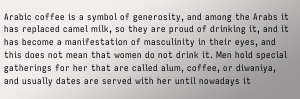Arabic coffee is a symbol of generosity, and among the Arabs it has replaced camel milk, so they are proud of drinking it, and it has become a manifestation of masculinity in their eyes, and this does not mean that women do not drink it. Men hold special gatherings for her that are called alum, coffee, or diwaniya, and usually dates are served with her until nowadays it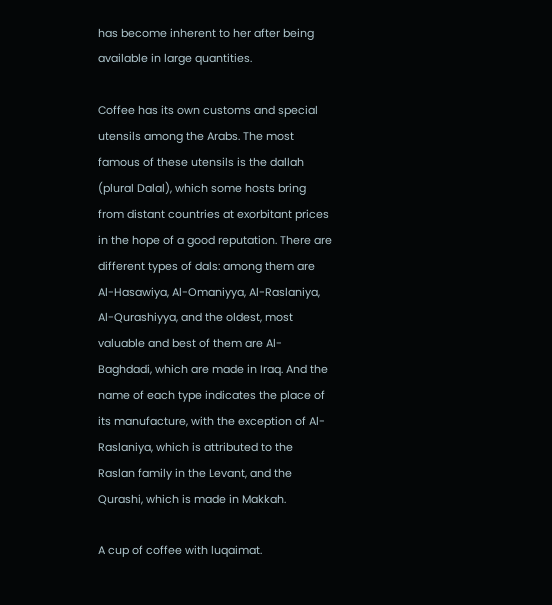has become inherent to her after being available in large quantities.

Coffee has its own customs and special utensils among the Arabs. The most famous of these utensils is the dallah (plural Dalal), which some hosts bring from distant countries at exorbitant prices in the hope of a good reputation. There are different types of dals: among them are Al-Hasawiya, Al-Omaniyya, Al-Raslaniya, Al-Qurashiyya, and the oldest, most valuable and best of them are Al-Baghdadi, which are made in Iraq. And the name of each type indicates the place of its manufacture, with the exception of Al-Raslaniya, which is attributed to the Raslan family in the Levant, and the Qurashi, which is made in Makkah.

A cup of coffee with luqaimat.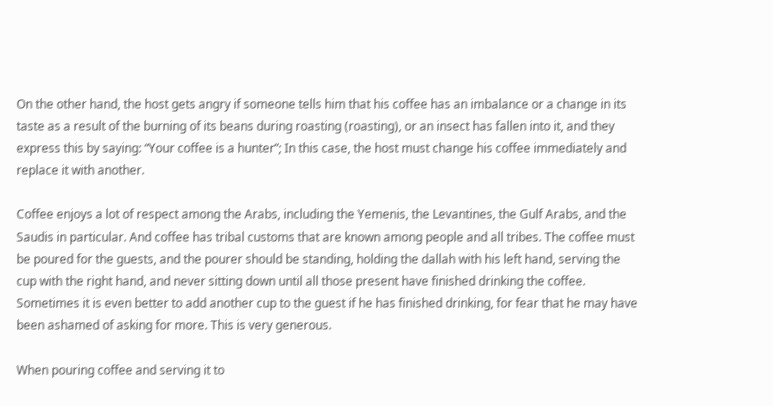On the other hand, the host gets angry if someone tells him that his coffee has an imbalance or a change in its taste as a result of the burning of its beans during roasting (roasting), or an insect has fallen into it, and they express this by saying: “Your coffee is a hunter”; In this case, the host must change his coffee immediately and replace it with another.

Coffee enjoys a lot of respect among the Arabs, including the Yemenis, the Levantines, the Gulf Arabs, and the Saudis in particular. And coffee has tribal customs that are known among people and all tribes. The coffee must be poured for the guests, and the pourer should be standing, holding the dallah with his left hand, serving the cup with the right hand, and never sitting down until all those present have finished drinking the coffee. Sometimes it is even better to add another cup to the guest if he has finished drinking, for fear that he may have been ashamed of asking for more. This is very generous.

When pouring coffee and serving it to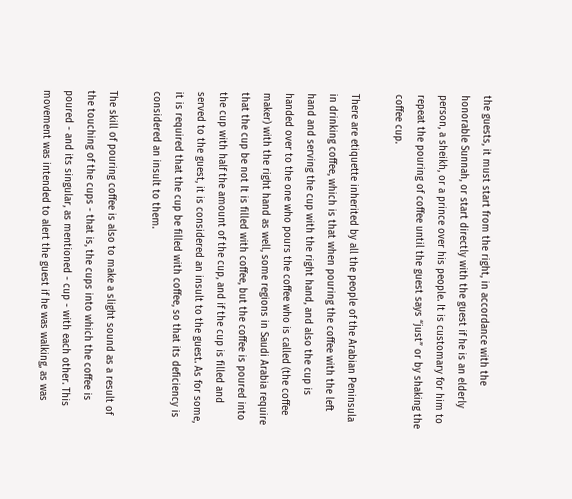the guests, it must start from the right, in accordance with the honorable Sunnah, or start directly with the guest if he is an elderly person, a sheikh, or a prince over his people. It is customary for him to repeat the pouring of coffee until the guest says “just” or by shaking the coffee cup.

There are etiquette inherited by all the people of the Arabian Peninsula in drinking coffee, which is that when pouring the coffee with the left hand and serving the cup with the right hand, and also the cup is handed over to the one who pours the coffee who is called (the coffee maker) with the right hand as well, some regions in Saudi Arabia require that the cup be not It is filled with coffee, but the coffee is poured into the cup with half the amount of the cup, and if the cup is filled and served to the guest, it is considered an insult to the guest. As for some, it is required that the cup be filled with coffee, so that its deficiency is considered an insult to them.

The skill of pouring coffee is also to make a slight sound as a result of the touching of the cups - that is, the cups into which the coffee is poured - and its singular, as mentioned - cup - with each other. This movement was intended to alert the guest if he was walking, as was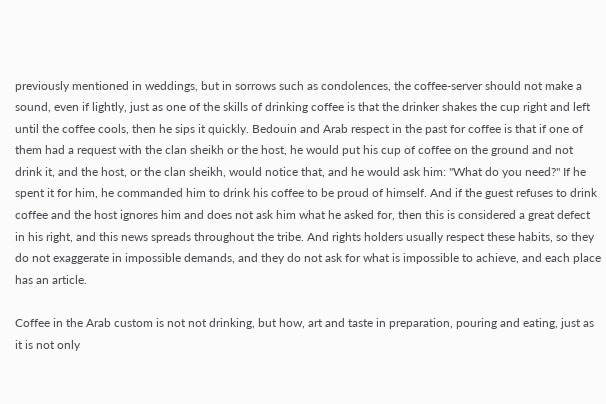previously mentioned in weddings, but in sorrows such as condolences, the coffee-server should not make a sound, even if lightly, just as one of the skills of drinking coffee is that the drinker shakes the cup right and left until the coffee cools, then he sips it quickly. Bedouin and Arab respect in the past for coffee is that if one of them had a request with the clan sheikh or the host, he would put his cup of coffee on the ground and not drink it, and the host, or the clan sheikh, would notice that, and he would ask him: "What do you need?" If he spent it for him, he commanded him to drink his coffee to be proud of himself. And if the guest refuses to drink coffee and the host ignores him and does not ask him what he asked for, then this is considered a great defect in his right, and this news spreads throughout the tribe. And rights holders usually respect these habits, so they do not exaggerate in impossible demands, and they do not ask for what is impossible to achieve, and each place has an article.

Coffee in the Arab custom is not not drinking, but how, art and taste in preparation, pouring and eating, just as it is not only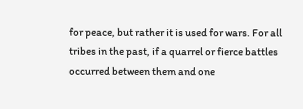for peace, but rather it is used for wars. For all tribes in the past, if a quarrel or fierce battles occurred between them and one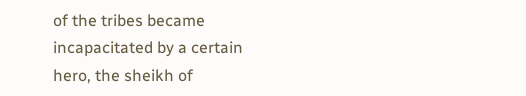of the tribes became incapacitated by a certain hero, the sheikh of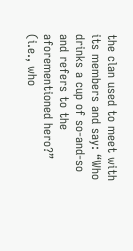the clan used to meet with its members and say: “Who drinks a cup of so-and-so and refers to the aforementioned hero?” (i.e., who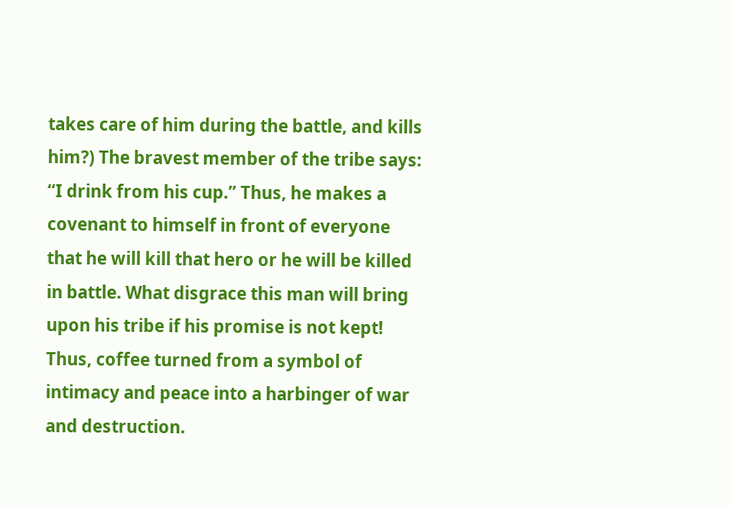takes care of him during the battle, and kills him?) The bravest member of the tribe says: “I drink from his cup.” Thus, he makes a covenant to himself in front of everyone that he will kill that hero or he will be killed in battle. What disgrace this man will bring upon his tribe if his promise is not kept! Thus, coffee turned from a symbol of intimacy and peace into a harbinger of war and destruction.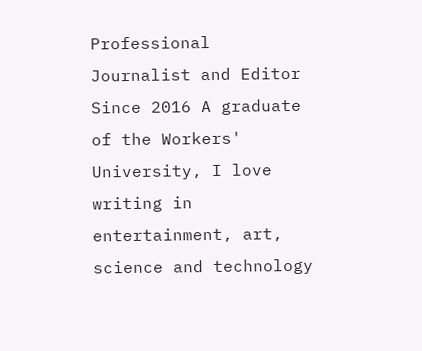Professional Journalist and Editor Since 2016 A graduate of the Workers' University, I love writing in entertainment, art, science and technology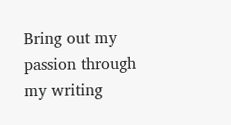Bring out my passion through my writing